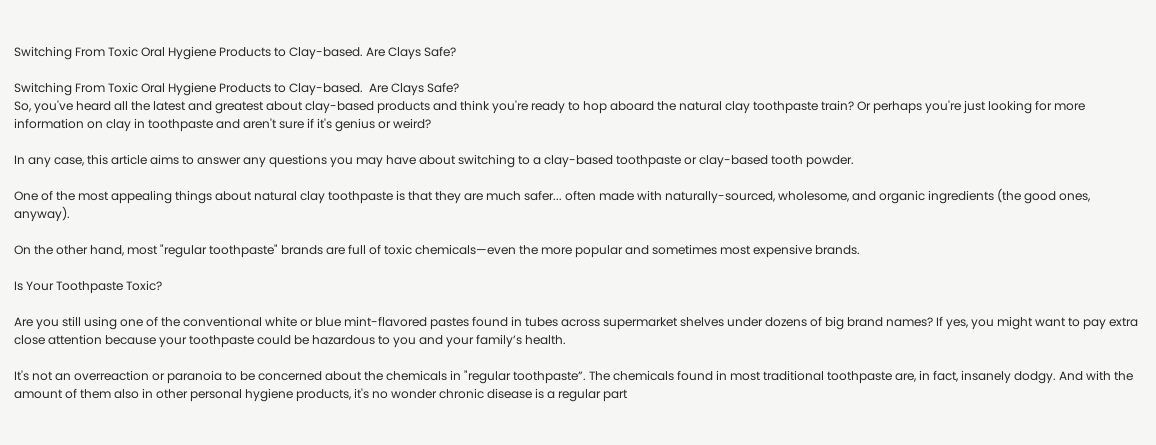Switching From Toxic Oral Hygiene Products to Clay-based. Are Clays Safe?

Switching From Toxic Oral Hygiene Products to Clay-based.  Are Clays Safe?
So, you've heard all the latest and greatest about clay-based products and think you're ready to hop aboard the natural clay toothpaste train? Or perhaps you're just looking for more information on clay in toothpaste and aren't sure if it's genius or weird?

In any case, this article aims to answer any questions you may have about switching to a clay-based toothpaste or clay-based tooth powder.

One of the most appealing things about natural clay toothpaste is that they are much safer... often made with naturally-sourced, wholesome, and organic ingredients (the good ones, anyway).

On the other hand, most "regular toothpaste" brands are full of toxic chemicals—even the more popular and sometimes most expensive brands.

Is Your Toothpaste Toxic?

Are you still using one of the conventional white or blue mint-flavored pastes found in tubes across supermarket shelves under dozens of big brand names? If yes, you might want to pay extra close attention because your toothpaste could be hazardous to you and your family’s health.

It's not an overreaction or paranoia to be concerned about the chemicals in "regular toothpaste”. The chemicals found in most traditional toothpaste are, in fact, insanely dodgy. And with the amount of them also in other personal hygiene products, it's no wonder chronic disease is a regular part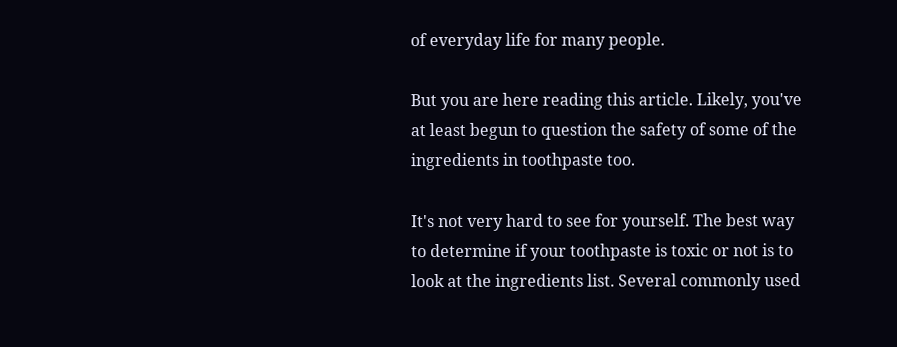of everyday life for many people.

But you are here reading this article. Likely, you've at least begun to question the safety of some of the ingredients in toothpaste too.

It's not very hard to see for yourself. The best way to determine if your toothpaste is toxic or not is to look at the ingredients list. Several commonly used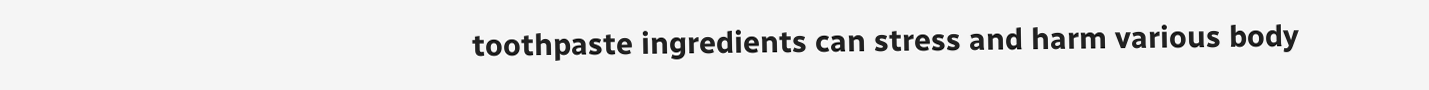toothpaste ingredients can stress and harm various body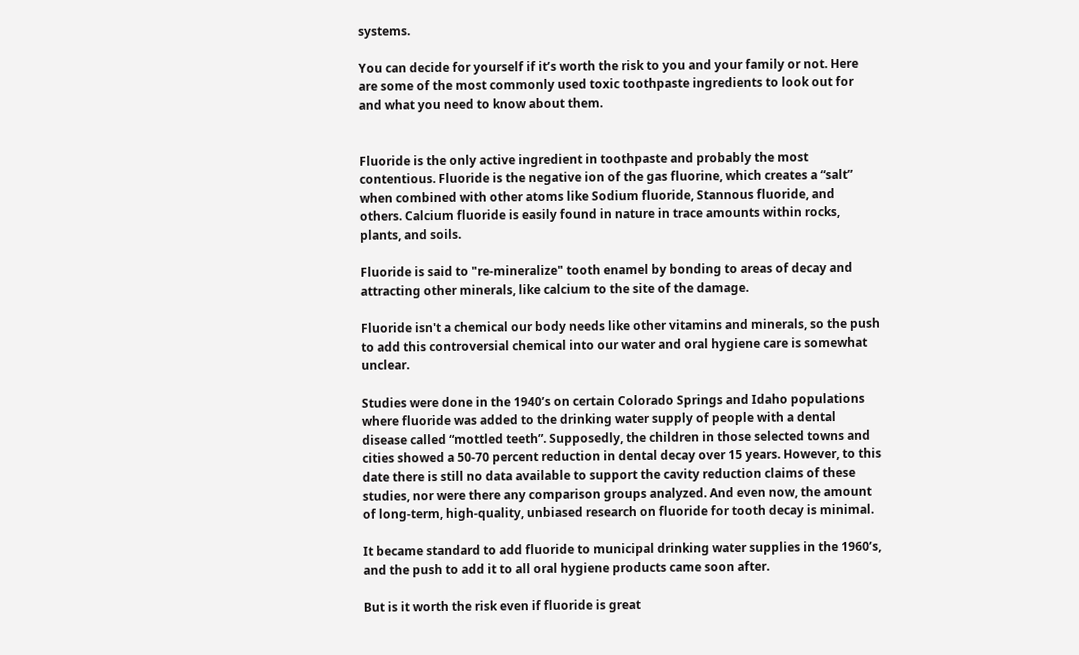systems.

You can decide for yourself if it’s worth the risk to you and your family or not. Here are some of the most commonly used toxic toothpaste ingredients to look out for and what you need to know about them.


Fluoride is the only active ingredient in toothpaste and probably the most contentious. Fluoride is the negative ion of the gas fluorine, which creates a “salt” when combined with other atoms like Sodium fluoride, Stannous fluoride, and others. Calcium fluoride is easily found in nature in trace amounts within rocks, plants, and soils.

Fluoride is said to "re-mineralize" tooth enamel by bonding to areas of decay and attracting other minerals, like calcium to the site of the damage.

Fluoride isn't a chemical our body needs like other vitamins and minerals, so the push to add this controversial chemical into our water and oral hygiene care is somewhat unclear.

Studies were done in the 1940’s on certain Colorado Springs and Idaho populations where fluoride was added to the drinking water supply of people with a dental disease called “mottled teeth”. Supposedly, the children in those selected towns and cities showed a 50-70 percent reduction in dental decay over 15 years. However, to this date there is still no data available to support the cavity reduction claims of these studies, nor were there any comparison groups analyzed. And even now, the amount of long-term, high-quality, unbiased research on fluoride for tooth decay is minimal.

It became standard to add fluoride to municipal drinking water supplies in the 1960’s, and the push to add it to all oral hygiene products came soon after.

But is it worth the risk even if fluoride is great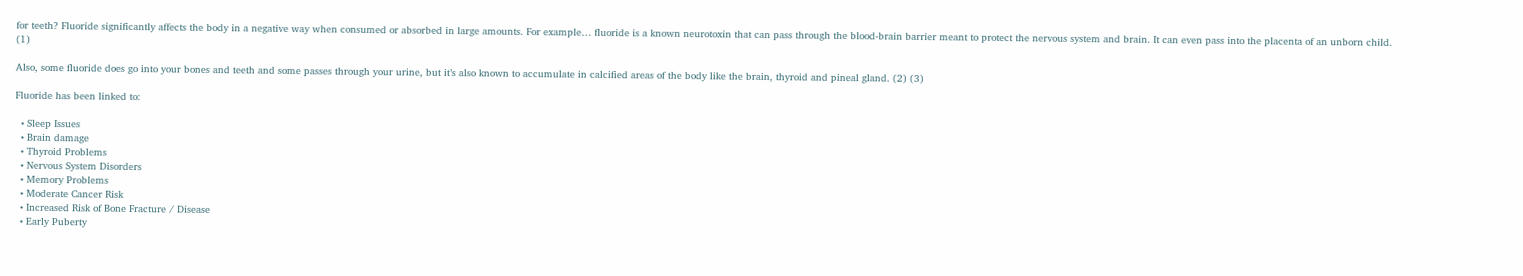for teeth? Fluoride significantly affects the body in a negative way when consumed or absorbed in large amounts. For example… fluoride is a known neurotoxin that can pass through the blood-brain barrier meant to protect the nervous system and brain. It can even pass into the placenta of an unborn child. (1)

Also, some fluoride does go into your bones and teeth and some passes through your urine, but it’s also known to accumulate in calcified areas of the body like the brain, thyroid and pineal gland. (2) (3)

Fluoride has been linked to:

  • Sleep Issues
  • Brain damage
  • Thyroid Problems
  • Nervous System Disorders
  • Memory Problems
  • Moderate Cancer Risk
  • Increased Risk of Bone Fracture / Disease
  • Early Puberty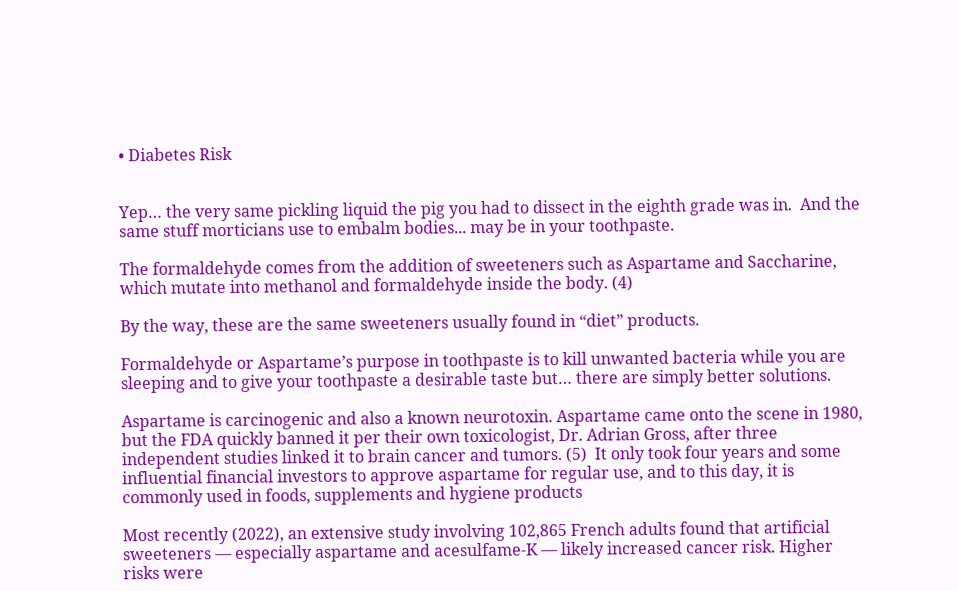• Diabetes Risk


Yep… the very same pickling liquid the pig you had to dissect in the eighth grade was in.  And the same stuff morticians use to embalm bodies... may be in your toothpaste.

The formaldehyde comes from the addition of sweeteners such as Aspartame and Saccharine, which mutate into methanol and formaldehyde inside the body. (4)

By the way, these are the same sweeteners usually found in “diet” products.

Formaldehyde or Aspartame’s purpose in toothpaste is to kill unwanted bacteria while you are sleeping and to give your toothpaste a desirable taste but… there are simply better solutions.

Aspartame is carcinogenic and also a known neurotoxin. Aspartame came onto the scene in 1980, but the FDA quickly banned it per their own toxicologist, Dr. Adrian Gross, after three independent studies linked it to brain cancer and tumors. (5)  It only took four years and some influential financial investors to approve aspartame for regular use, and to this day, it is commonly used in foods, supplements and hygiene products

Most recently (2022), an extensive study involving 102,865 French adults found that artificial sweeteners — especially aspartame and acesulfame-K — likely increased cancer risk. Higher risks were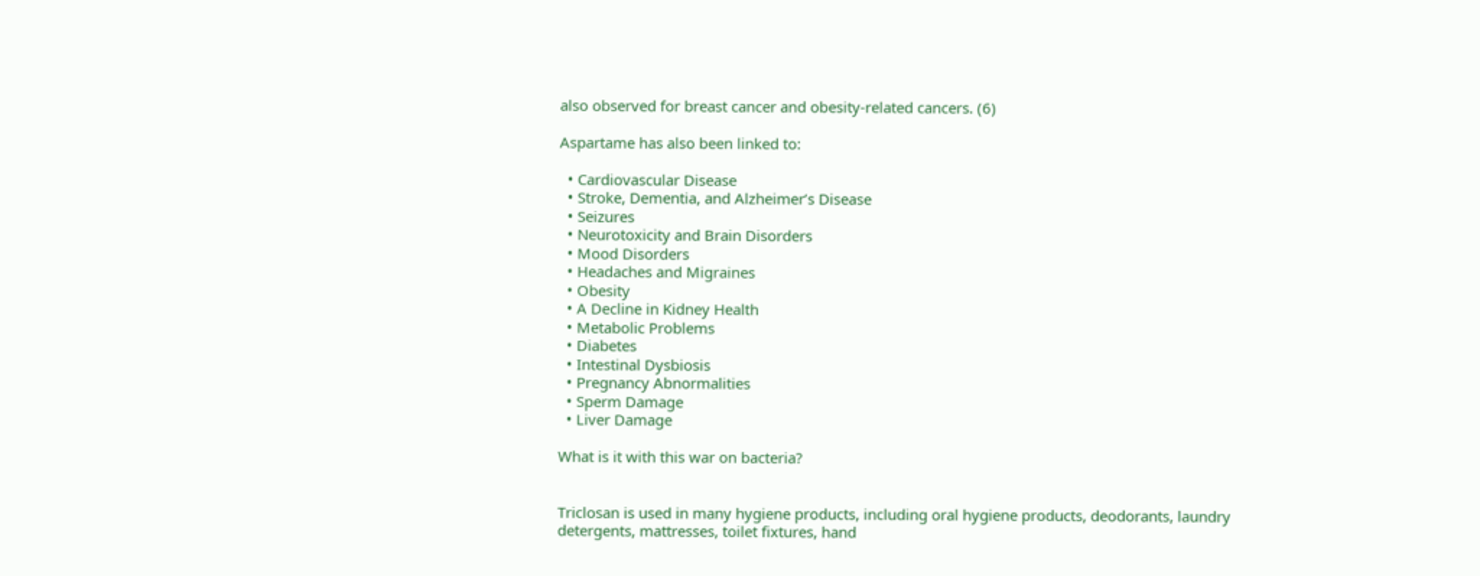also observed for breast cancer and obesity-related cancers. (6)

Aspartame has also been linked to:

  • Cardiovascular Disease
  • Stroke, Dementia, and Alzheimer’s Disease
  • Seizures
  • Neurotoxicity and Brain Disorders
  • Mood Disorders
  • Headaches and Migraines
  • Obesity
  • A Decline in Kidney Health
  • Metabolic Problems
  • Diabetes
  • Intestinal Dysbiosis
  • Pregnancy Abnormalities
  • Sperm Damage
  • Liver Damage

What is it with this war on bacteria?


Triclosan is used in many hygiene products, including oral hygiene products, deodorants, laundry detergents, mattresses, toilet fixtures, hand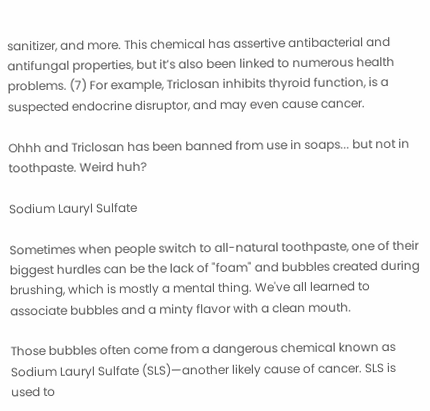sanitizer, and more. This chemical has assertive antibacterial and antifungal properties, but it’s also been linked to numerous health problems. (7) For example, Triclosan inhibits thyroid function, is a suspected endocrine disruptor, and may even cause cancer.

Ohhh and Triclosan has been banned from use in soaps... but not in toothpaste. Weird huh?

Sodium Lauryl Sulfate

Sometimes when people switch to all-natural toothpaste, one of their biggest hurdles can be the lack of "foam" and bubbles created during brushing, which is mostly a mental thing. We've all learned to associate bubbles and a minty flavor with a clean mouth.

Those bubbles often come from a dangerous chemical known as Sodium Lauryl Sulfate (SLS)—another likely cause of cancer. SLS is used to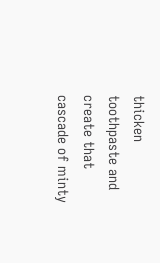thicken toothpaste and create that cascade of minty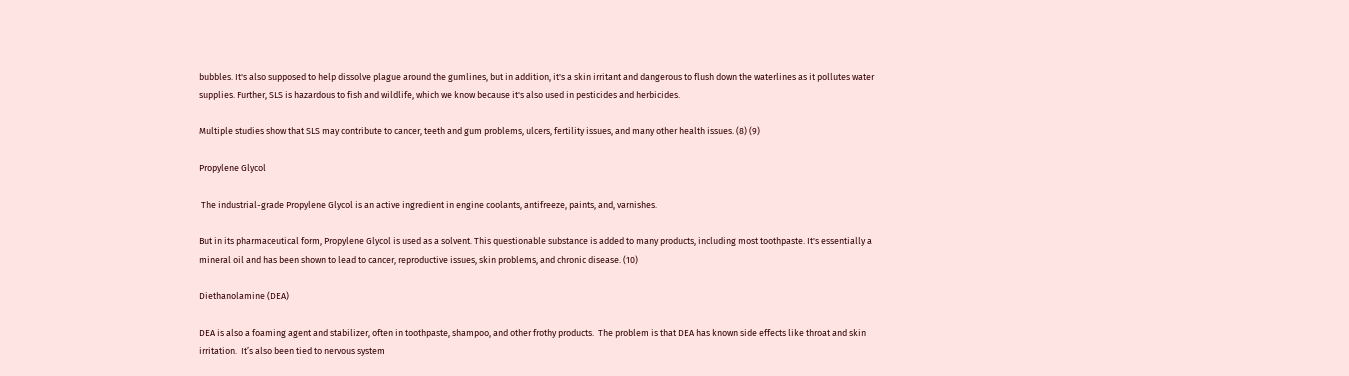bubbles. It's also supposed to help dissolve plague around the gumlines, but in addition, it's a skin irritant and dangerous to flush down the waterlines as it pollutes water supplies. Further, SLS is hazardous to fish and wildlife, which we know because it's also used in pesticides and herbicides.

Multiple studies show that SLS may contribute to cancer, teeth and gum problems, ulcers, fertility issues, and many other health issues. (8) (9)

Propylene Glycol

 The industrial-grade Propylene Glycol is an active ingredient in engine coolants, antifreeze, paints, and, varnishes.

But in its pharmaceutical form, Propylene Glycol is used as a solvent. This questionable substance is added to many products, including most toothpaste. It's essentially a mineral oil and has been shown to lead to cancer, reproductive issues, skin problems, and chronic disease. (10)

Diethanolamine (DEA)

DEA is also a foaming agent and stabilizer, often in toothpaste, shampoo, and other frothy products.  The problem is that DEA has known side effects like throat and skin irritation.  It’s also been tied to nervous system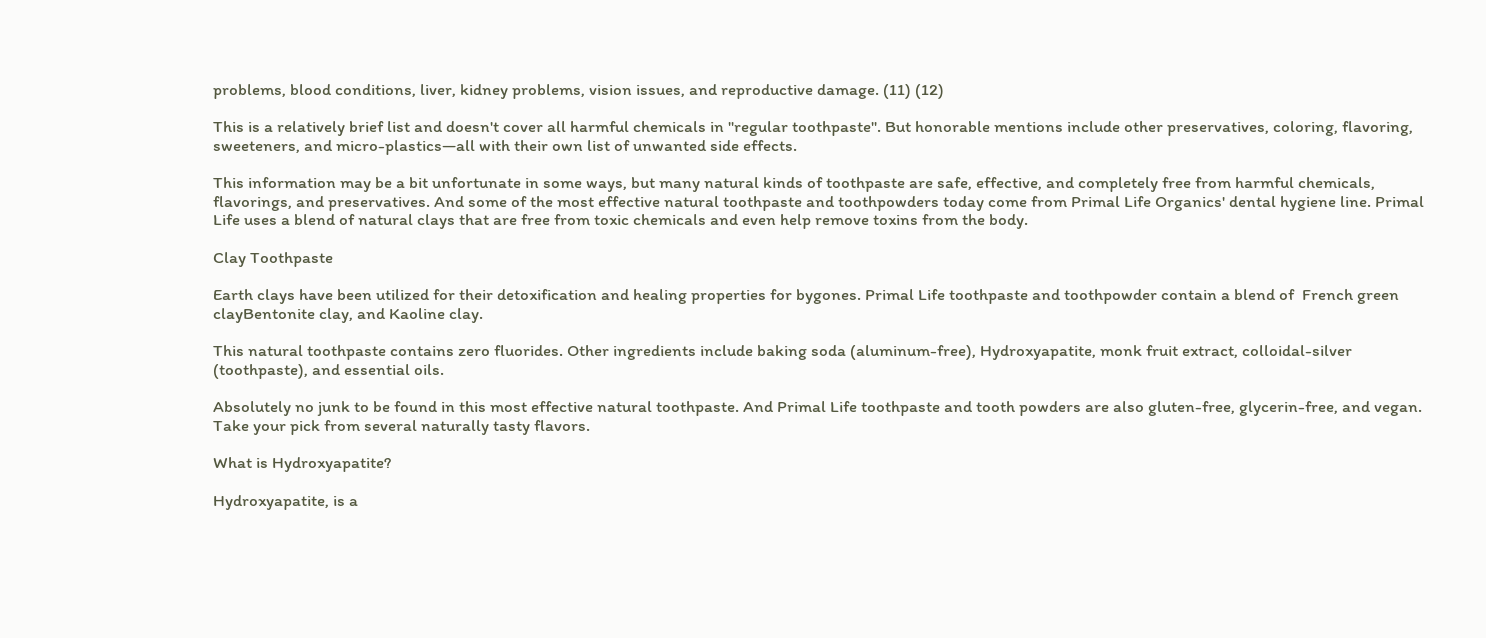problems, blood conditions, liver, kidney problems, vision issues, and reproductive damage. (11) (12)

This is a relatively brief list and doesn't cover all harmful chemicals in "regular toothpaste". But honorable mentions include other preservatives, coloring, flavoring, sweeteners, and micro-plastics—all with their own list of unwanted side effects.

This information may be a bit unfortunate in some ways, but many natural kinds of toothpaste are safe, effective, and completely free from harmful chemicals, flavorings, and preservatives. And some of the most effective natural toothpaste and toothpowders today come from Primal Life Organics' dental hygiene line. Primal Life uses a blend of natural clays that are free from toxic chemicals and even help remove toxins from the body.

Clay Toothpaste

Earth clays have been utilized for their detoxification and healing properties for bygones. Primal Life toothpaste and toothpowder contain a blend of  French green clayBentonite clay, and Kaoline clay.

This natural toothpaste contains zero fluorides. Other ingredients include baking soda (aluminum-free), Hydroxyapatite, monk fruit extract, colloidal-silver (toothpaste), and essential oils.

Absolutely no junk to be found in this most effective natural toothpaste. And Primal Life toothpaste and tooth powders are also gluten-free, glycerin-free, and vegan. Take your pick from several naturally tasty flavors.

What is Hydroxyapatite?

Hydroxyapatite, is a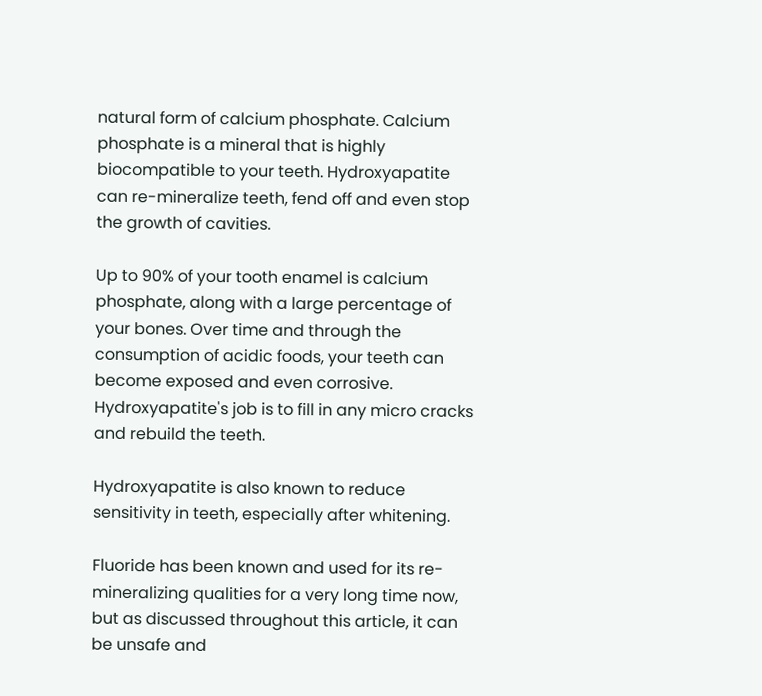natural form of calcium phosphate. Calcium phosphate is a mineral that is highly biocompatible to your teeth. Hydroxyapatite can re-mineralize teeth, fend off and even stop the growth of cavities.

Up to 90% of your tooth enamel is calcium phosphate, along with a large percentage of your bones. Over time and through the consumption of acidic foods, your teeth can become exposed and even corrosive. Hydroxyapatite's job is to fill in any micro cracks and rebuild the teeth.

Hydroxyapatite is also known to reduce sensitivity in teeth, especially after whitening.

Fluoride has been known and used for its re-mineralizing qualities for a very long time now, but as discussed throughout this article, it can be unsafe and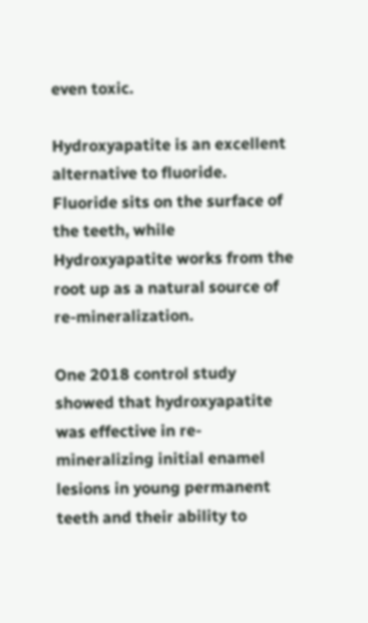even toxic.

Hydroxyapatite is an excellent alternative to fluoride.  Fluoride sits on the surface of the teeth, while Hydroxyapatite works from the root up as a natural source of re-mineralization.

One 2018 control study showed that hydroxyapatite was effective in re-mineralizing initial enamel lesions in young permanent teeth and their ability to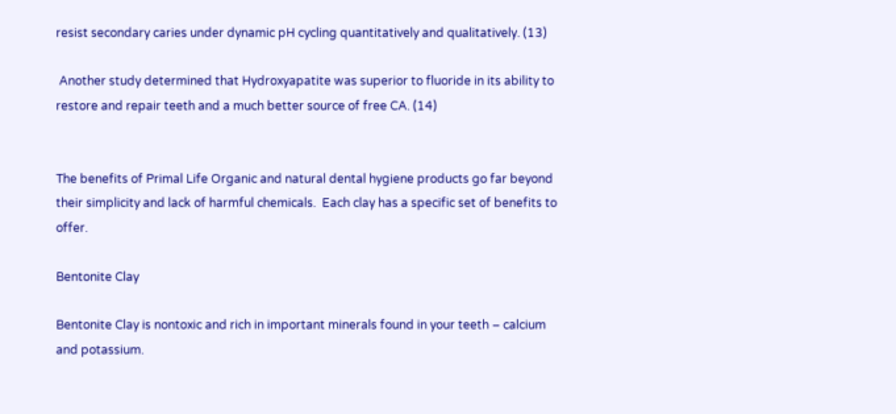resist secondary caries under dynamic pH cycling quantitatively and qualitatively. (13)

 Another study determined that Hydroxyapatite was superior to fluoride in its ability to restore and repair teeth and a much better source of free CA. (14)


The benefits of Primal Life Organic and natural dental hygiene products go far beyond their simplicity and lack of harmful chemicals.  Each clay has a specific set of benefits to offer.

Bentonite Clay

Bentonite Clay is nontoxic and rich in important minerals found in your teeth – calcium and potassium.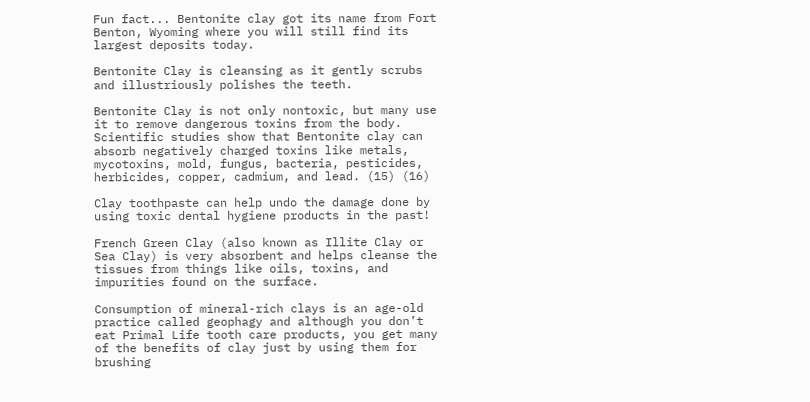Fun fact... Bentonite clay got its name from Fort Benton, Wyoming where you will still find its largest deposits today.

Bentonite Clay is cleansing as it gently scrubs and illustriously polishes the teeth.

Bentonite Clay is not only nontoxic, but many use it to remove dangerous toxins from the body. Scientific studies show that Bentonite clay can absorb negatively charged toxins like metals, mycotoxins, mold, fungus, bacteria, pesticides, herbicides, copper, cadmium, and lead. (15) (16)

Clay toothpaste can help undo the damage done by using toxic dental hygiene products in the past!

French Green Clay (also known as Illite Clay or Sea Clay) is very absorbent and helps cleanse the tissues from things like oils, toxins, and impurities found on the surface.

Consumption of mineral-rich clays is an age-old practice called geophagy and although you don’t eat Primal Life tooth care products, you get many of the benefits of clay just by using them for brushing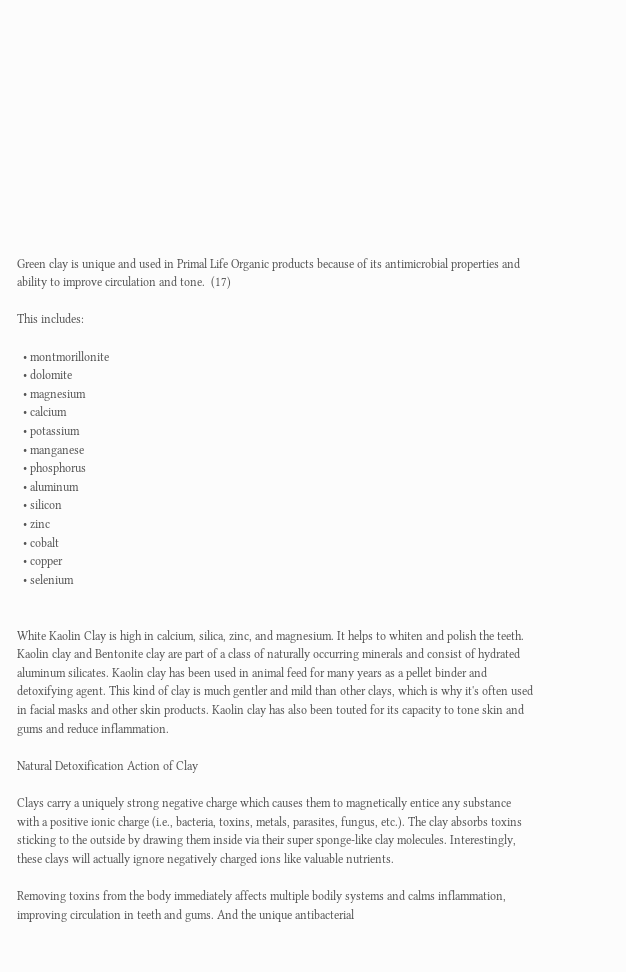Green clay is unique and used in Primal Life Organic products because of its antimicrobial properties and ability to improve circulation and tone.  (17)

This includes:

  • montmorillonite
  • dolomite
  • magnesium
  • calcium
  • potassium
  • manganese
  • phosphorus
  • aluminum
  • silicon
  • zinc
  • cobalt
  • copper
  • selenium


White Kaolin Clay is high in calcium, silica, zinc, and magnesium. It helps to whiten and polish the teeth. Kaolin clay and Bentonite clay are part of a class of naturally occurring minerals and consist of hydrated aluminum silicates. Kaolin clay has been used in animal feed for many years as a pellet binder and detoxifying agent. This kind of clay is much gentler and mild than other clays, which is why it's often used in facial masks and other skin products. Kaolin clay has also been touted for its capacity to tone skin and gums and reduce inflammation.

Natural Detoxification Action of Clay

Clays carry a uniquely strong negative charge which causes them to magnetically entice any substance with a positive ionic charge (i.e., bacteria, toxins, metals, parasites, fungus, etc.). The clay absorbs toxins sticking to the outside by drawing them inside via their super sponge-like clay molecules. Interestingly, these clays will actually ignore negatively charged ions like valuable nutrients.

Removing toxins from the body immediately affects multiple bodily systems and calms inflammation, improving circulation in teeth and gums. And the unique antibacterial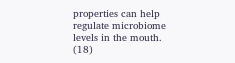properties can help regulate microbiome levels in the mouth.  (18)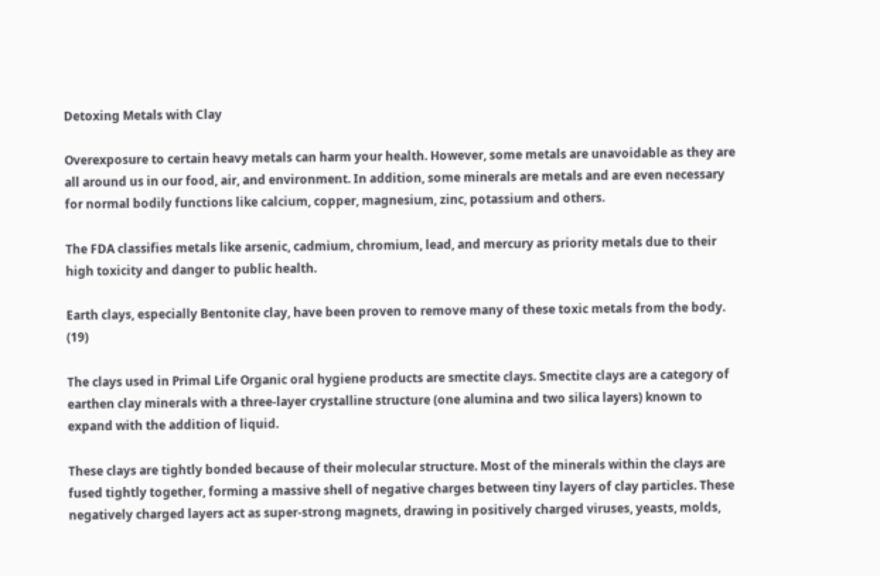Detoxing Metals with Clay

Overexposure to certain heavy metals can harm your health. However, some metals are unavoidable as they are all around us in our food, air, and environment. In addition, some minerals are metals and are even necessary for normal bodily functions like calcium, copper, magnesium, zinc, potassium and others.

The FDA classifies metals like arsenic, cadmium, chromium, lead, and mercury as priority metals due to their high toxicity and danger to public health.

Earth clays, especially Bentonite clay, have been proven to remove many of these toxic metals from the body. (19)

The clays used in Primal Life Organic oral hygiene products are smectite clays. Smectite clays are a category of earthen clay minerals with a three-layer crystalline structure (one alumina and two silica layers) known to expand with the addition of liquid.

These clays are tightly bonded because of their molecular structure. Most of the minerals within the clays are fused tightly together, forming a massive shell of negative charges between tiny layers of clay particles. These negatively charged layers act as super-strong magnets, drawing in positively charged viruses, yeasts, molds,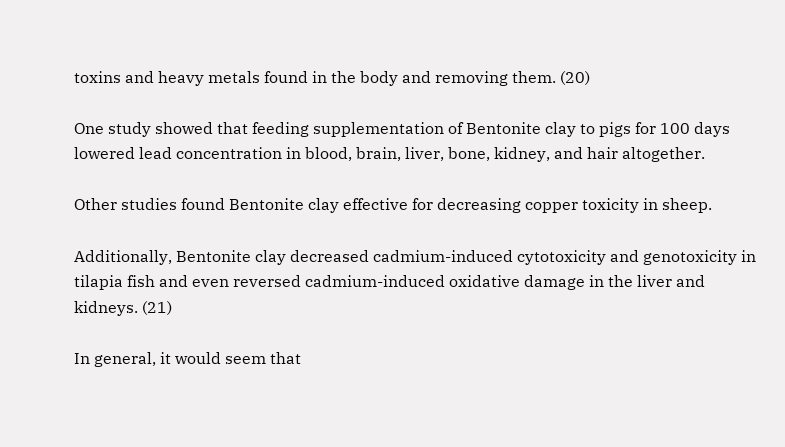toxins and heavy metals found in the body and removing them. (20)

One study showed that feeding supplementation of Bentonite clay to pigs for 100 days lowered lead concentration in blood, brain, liver, bone, kidney, and hair altogether.

Other studies found Bentonite clay effective for decreasing copper toxicity in sheep.

Additionally, Bentonite clay decreased cadmium-induced cytotoxicity and genotoxicity in tilapia fish and even reversed cadmium-induced oxidative damage in the liver and kidneys. (21)

In general, it would seem that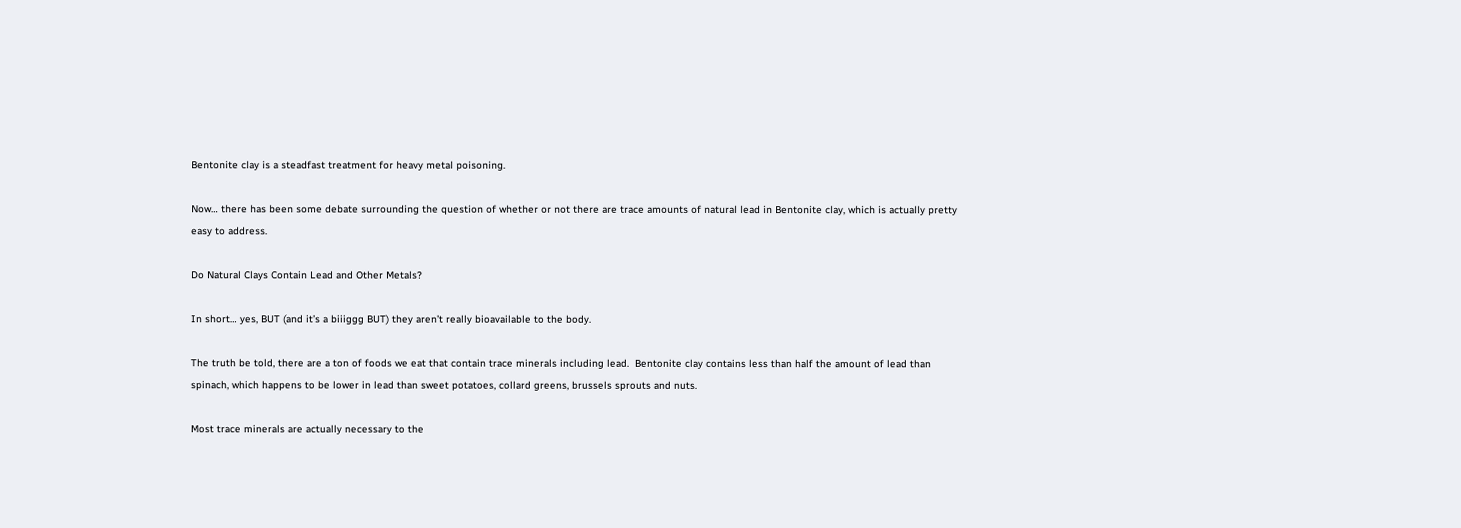Bentonite clay is a steadfast treatment for heavy metal poisoning.

Now… there has been some debate surrounding the question of whether or not there are trace amounts of natural lead in Bentonite clay, which is actually pretty easy to address.

Do Natural Clays Contain Lead and Other Metals?

In short… yes, BUT (and it’s a biiiggg BUT) they aren’t really bioavailable to the body.

The truth be told, there are a ton of foods we eat that contain trace minerals including lead.  Bentonite clay contains less than half the amount of lead than spinach, which happens to be lower in lead than sweet potatoes, collard greens, brussels sprouts and nuts.

Most trace minerals are actually necessary to the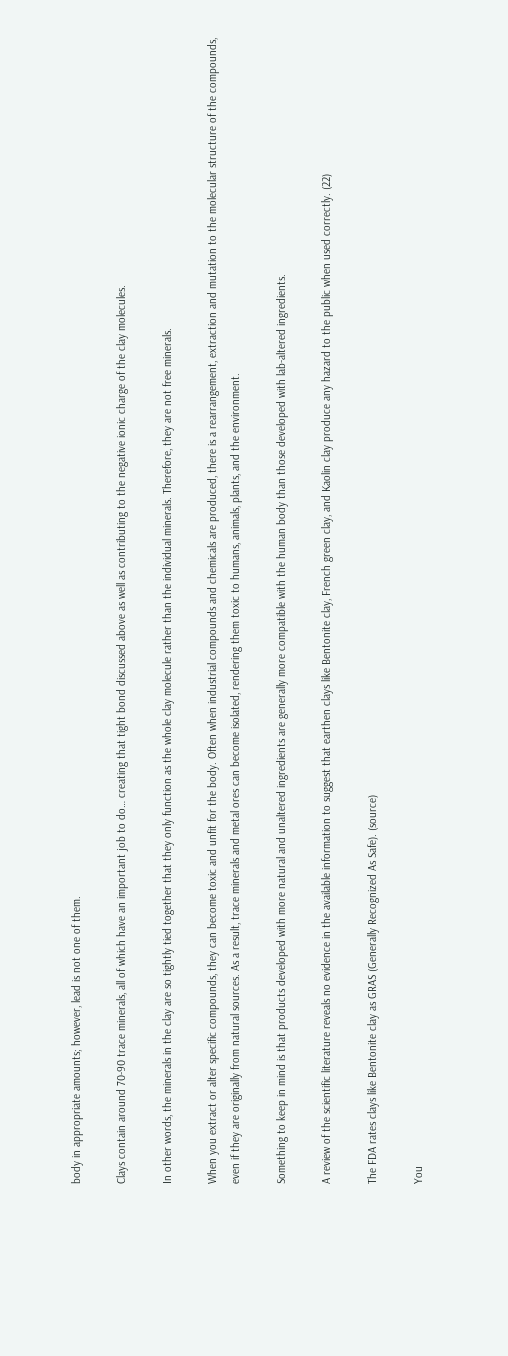body in appropriate amounts; however, lead is not one of them.

Clays contain around 70-90 trace minerals, all of which have an important job to do… creating that tight bond discussed above as well as contributing to the negative ionic charge of the clay molecules.

In other words, the minerals in the clay are so tightly tied together that they only function as the whole clay molecule rather than the individual minerals. Therefore, they are not free minerals.

When you extract or alter specific compounds, they can become toxic and unfit for the body. Often when industrial compounds and chemicals are produced, there is a rearrangement, extraction and mutation to the molecular structure of the compounds, even if they are originally from natural sources. As a result, trace minerals and metal ores can become isolated, rendering them toxic to humans, animals, plants, and the environment.

Something to keep in mind is that products developed with more natural and unaltered ingredients are generally more compatible with the human body than those developed with lab-altered ingredients.

A review of the scientific literature reveals no evidence in the available information to suggest that earthen clays like Bentonite clay, French green clay, and Kaolin clay produce any hazard to the public when used correctly. (22)

The FDA rates clays like Bentonite clay as GRAS (Generally Recognized As Safe). (source)

You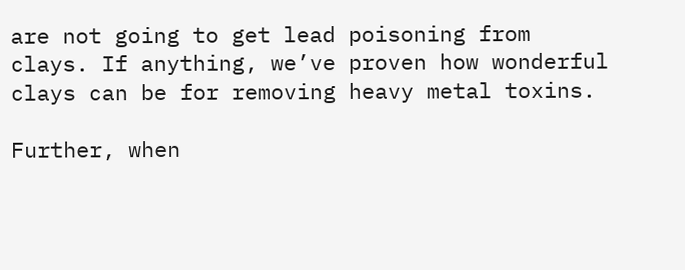are not going to get lead poisoning from clays. If anything, we’ve proven how wonderful clays can be for removing heavy metal toxins.

Further, when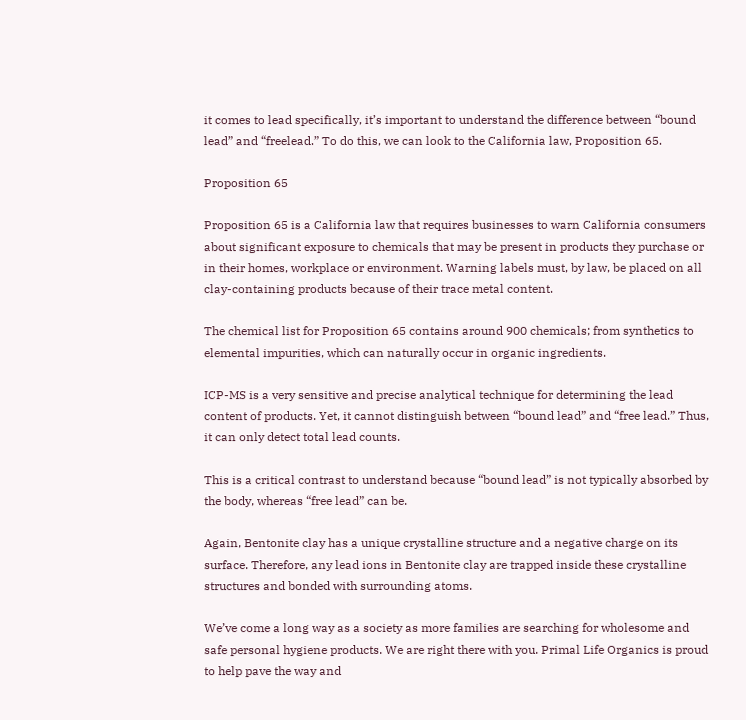it comes to lead specifically, it’s important to understand the difference between “bound lead” and “freelead.” To do this, we can look to the California law, Proposition 65.

Proposition 65

Proposition 65 is a California law that requires businesses to warn California consumers about significant exposure to chemicals that may be present in products they purchase or in their homes, workplace or environment. Warning labels must, by law, be placed on all clay-containing products because of their trace metal content.

The chemical list for Proposition 65 contains around 900 chemicals; from synthetics to elemental impurities, which can naturally occur in organic ingredients.

ICP-MS is a very sensitive and precise analytical technique for determining the lead content of products. Yet, it cannot distinguish between “bound lead” and “free lead.” Thus, it can only detect total lead counts.

This is a critical contrast to understand because “bound lead” is not typically absorbed by the body, whereas “free lead” can be.

Again, Bentonite clay has a unique crystalline structure and a negative charge on its surface. Therefore, any lead ions in Bentonite clay are trapped inside these crystalline structures and bonded with surrounding atoms.

We’ve come a long way as a society as more families are searching for wholesome and safe personal hygiene products. We are right there with you. Primal Life Organics is proud to help pave the way and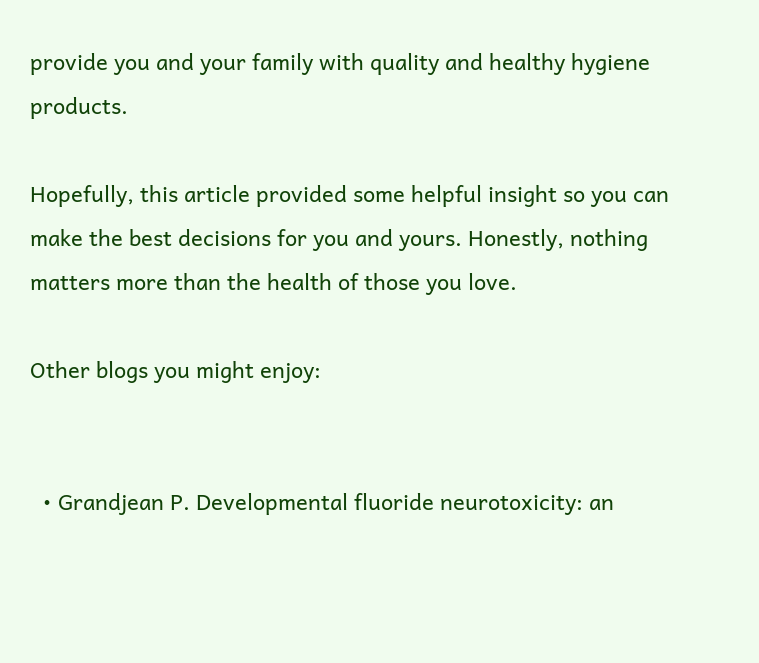provide you and your family with quality and healthy hygiene products.

Hopefully, this article provided some helpful insight so you can make the best decisions for you and yours. Honestly, nothing matters more than the health of those you love.

Other blogs you might enjoy:


  • Grandjean P. Developmental fluoride neurotoxicity: an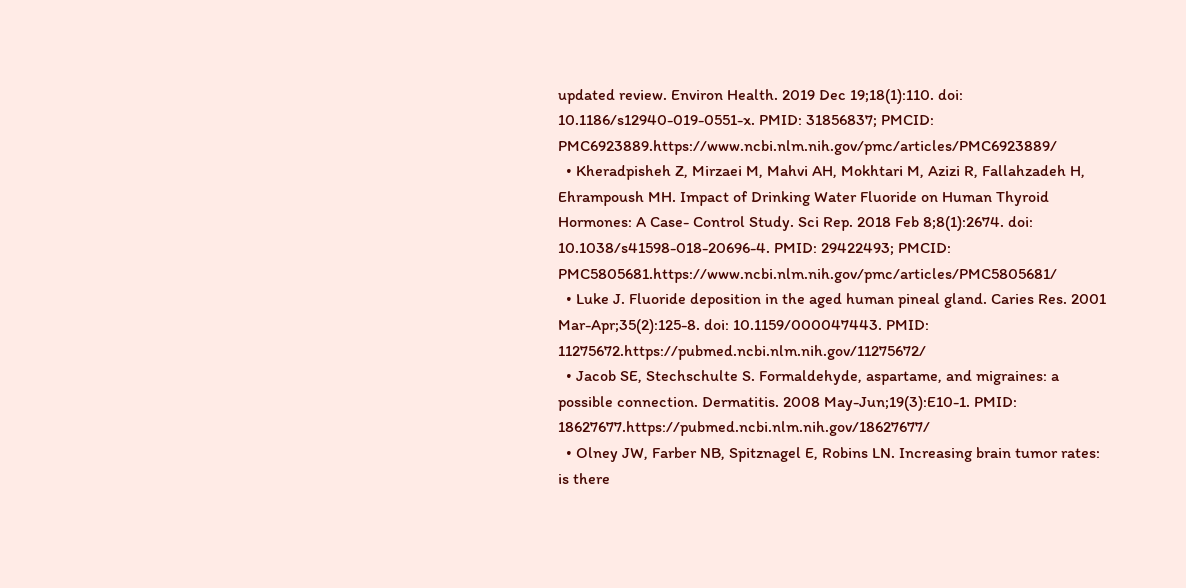updated review. Environ Health. 2019 Dec 19;18(1):110. doi: 10.1186/s12940-019-0551-x. PMID: 31856837; PMCID: PMC6923889.https://www.ncbi.nlm.nih.gov/pmc/articles/PMC6923889/
  • Kheradpisheh Z, Mirzaei M, Mahvi AH, Mokhtari M, Azizi R, Fallahzadeh H, Ehrampoush MH. Impact of Drinking Water Fluoride on Human Thyroid Hormones: A Case- Control Study. Sci Rep. 2018 Feb 8;8(1):2674. doi: 10.1038/s41598-018-20696-4. PMID: 29422493; PMCID: PMC5805681.https://www.ncbi.nlm.nih.gov/pmc/articles/PMC5805681/
  • Luke J. Fluoride deposition in the aged human pineal gland. Caries Res. 2001 Mar-Apr;35(2):125-8. doi: 10.1159/000047443. PMID: 11275672.https://pubmed.ncbi.nlm.nih.gov/11275672/
  • Jacob SE, Stechschulte S. Formaldehyde, aspartame, and migraines: a possible connection. Dermatitis. 2008 May-Jun;19(3):E10-1. PMID: 18627677.https://pubmed.ncbi.nlm.nih.gov/18627677/
  • Olney JW, Farber NB, Spitznagel E, Robins LN. Increasing brain tumor rates: is there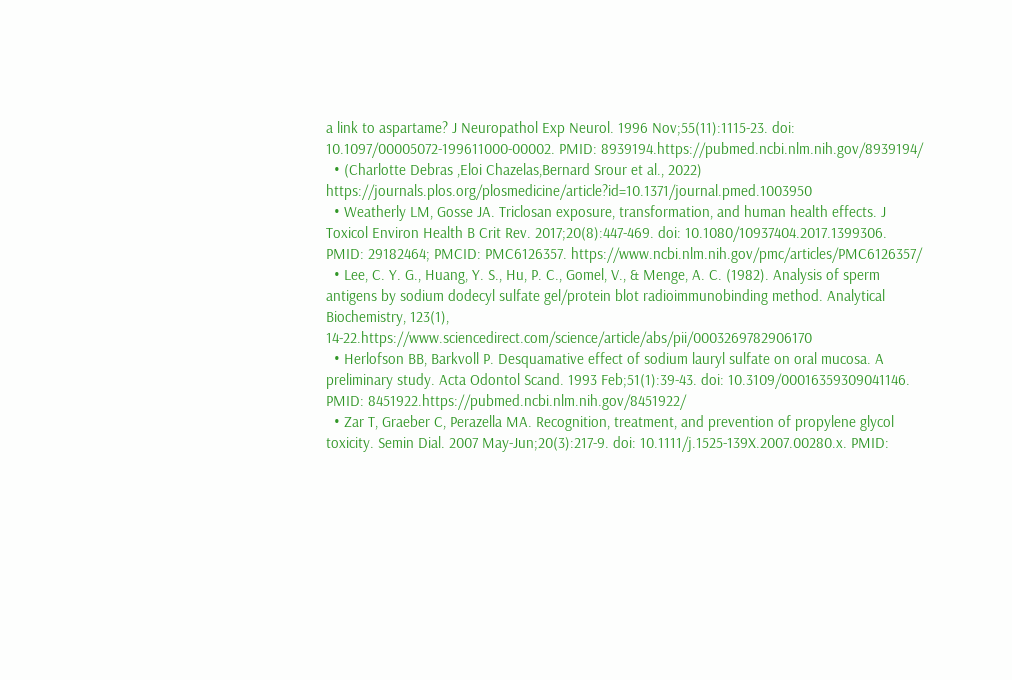a link to aspartame? J Neuropathol Exp Neurol. 1996 Nov;55(11):1115-23. doi: 10.1097/00005072-199611000-00002. PMID: 8939194.https://pubmed.ncbi.nlm.nih.gov/8939194/
  • (Charlotte Debras ,Eloi Chazelas,Bernard Srour et al., 2022) https://journals.plos.org/plosmedicine/article?id=10.1371/journal.pmed.1003950
  • Weatherly LM, Gosse JA. Triclosan exposure, transformation, and human health effects. J Toxicol Environ Health B Crit Rev. 2017;20(8):447-469. doi: 10.1080/10937404.2017.1399306. PMID: 29182464; PMCID: PMC6126357. https://www.ncbi.nlm.nih.gov/pmc/articles/PMC6126357/
  • Lee, C. Y. G., Huang, Y. S., Hu, P. C., Gomel, V., & Menge, A. C. (1982). Analysis of sperm antigens by sodium dodecyl sulfate gel/protein blot radioimmunobinding method. Analytical Biochemistry, 123(1), 14-22.https://www.sciencedirect.com/science/article/abs/pii/0003269782906170
  • Herlofson BB, Barkvoll P. Desquamative effect of sodium lauryl sulfate on oral mucosa. A preliminary study. Acta Odontol Scand. 1993 Feb;51(1):39-43. doi: 10.3109/00016359309041146. PMID: 8451922.https://pubmed.ncbi.nlm.nih.gov/8451922/
  • Zar T, Graeber C, Perazella MA. Recognition, treatment, and prevention of propylene glycol toxicity. Semin Dial. 2007 May-Jun;20(3):217-9. doi: 10.1111/j.1525-139X.2007.00280.x. PMID: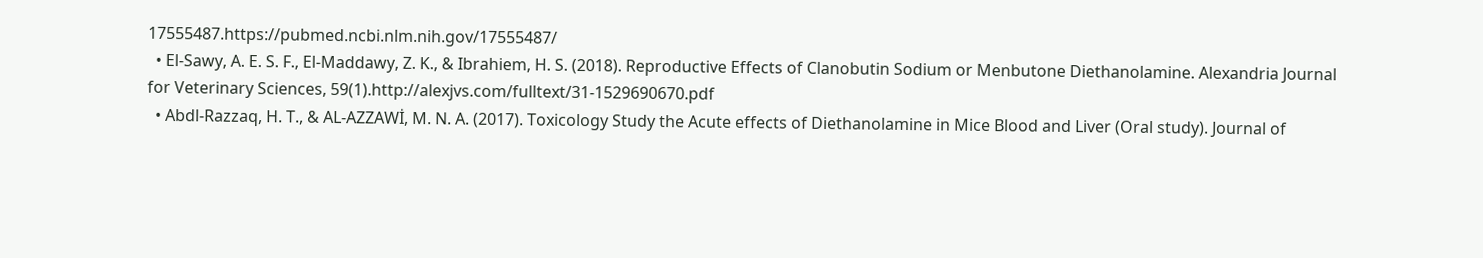17555487.https://pubmed.ncbi.nlm.nih.gov/17555487/
  • El-Sawy, A. E. S. F., El-Maddawy, Z. K., & Ibrahiem, H. S. (2018). Reproductive Effects of Clanobutin Sodium or Menbutone Diethanolamine. Alexandria Journal for Veterinary Sciences, 59(1).http://alexjvs.com/fulltext/31-1529690670.pdf
  • Abdl-Razzaq, H. T., & AL-AZZAWİ, M. N. A. (2017). Toxicology Study the Acute effects of Diethanolamine in Mice Blood and Liver (Oral study). Journal of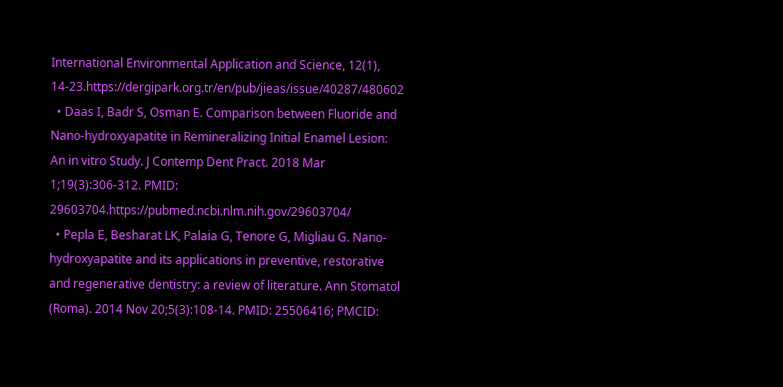International Environmental Application and Science, 12(1), 14-23.https://dergipark.org.tr/en/pub/jieas/issue/40287/480602
  • Daas I, Badr S, Osman E. Comparison between Fluoride and Nano-hydroxyapatite in Remineralizing Initial Enamel Lesion: An in vitro Study. J Contemp Dent Pract. 2018 Mar 1;19(3):306-312. PMID: 29603704.https://pubmed.ncbi.nlm.nih.gov/29603704/
  • Pepla E, Besharat LK, Palaia G, Tenore G, Migliau G. Nano-hydroxyapatite and its applications in preventive, restorative and regenerative dentistry: a review of literature. Ann Stomatol (Roma). 2014 Nov 20;5(3):108-14. PMID: 25506416; PMCID: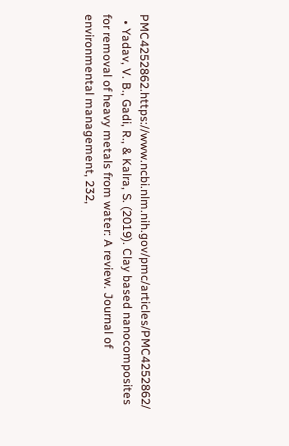PMC4252862.https://www.ncbi.nlm.nih.gov/pmc/articles/PMC4252862/
  • Yadav, V. B., Gadi, R., & Kalra, S. (2019). Clay based nanocomposites for removal of heavy metals from water: A review. Journal of environmental management, 232,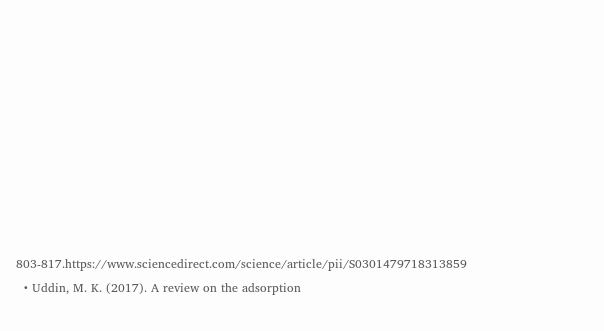803-817.https://www.sciencedirect.com/science/article/pii/S0301479718313859
  • Uddin, M. K. (2017). A review on the adsorption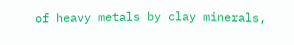of heavy metals by clay minerals,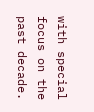with special focus on the past decade.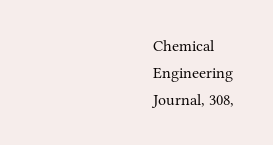Chemical Engineering Journal, 308,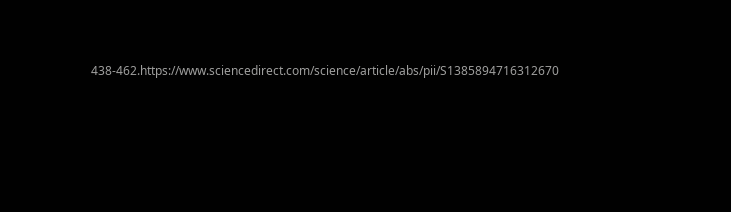438-462.https://www.sciencedirect.com/science/article/abs/pii/S1385894716312670